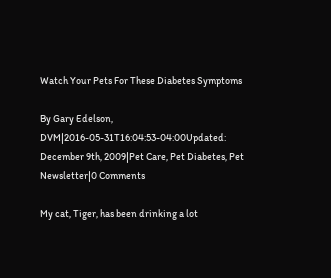Watch Your Pets For These Diabetes Symptoms

By Gary Edelson, DVM|2016-05-31T16:04:53-04:00Updated: December 9th, 2009|Pet Care, Pet Diabetes, Pet Newsletter|0 Comments

My cat, Tiger, has been drinking a lot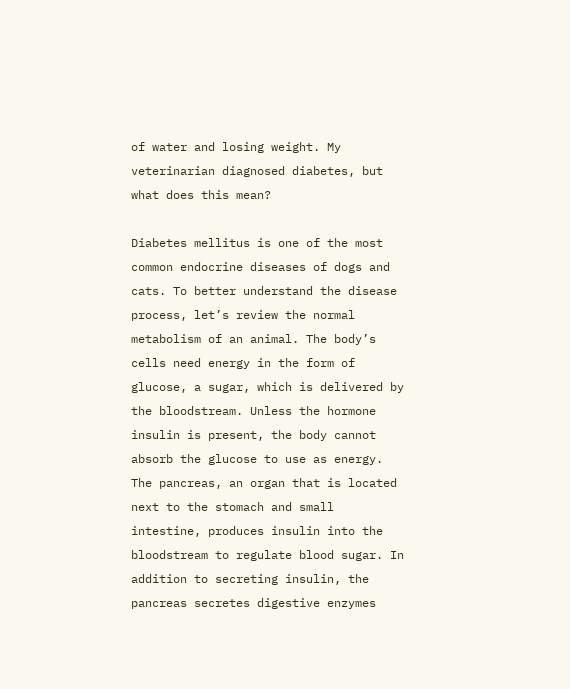of water and losing weight. My veterinarian diagnosed diabetes, but what does this mean?

Diabetes mellitus is one of the most common endocrine diseases of dogs and cats. To better understand the disease process, let’s review the normal metabolism of an animal. The body’s cells need energy in the form of glucose, a sugar, which is delivered by the bloodstream. Unless the hormone insulin is present, the body cannot absorb the glucose to use as energy. The pancreas, an organ that is located next to the stomach and small intestine, produces insulin into the bloodstream to regulate blood sugar. In addition to secreting insulin, the pancreas secretes digestive enzymes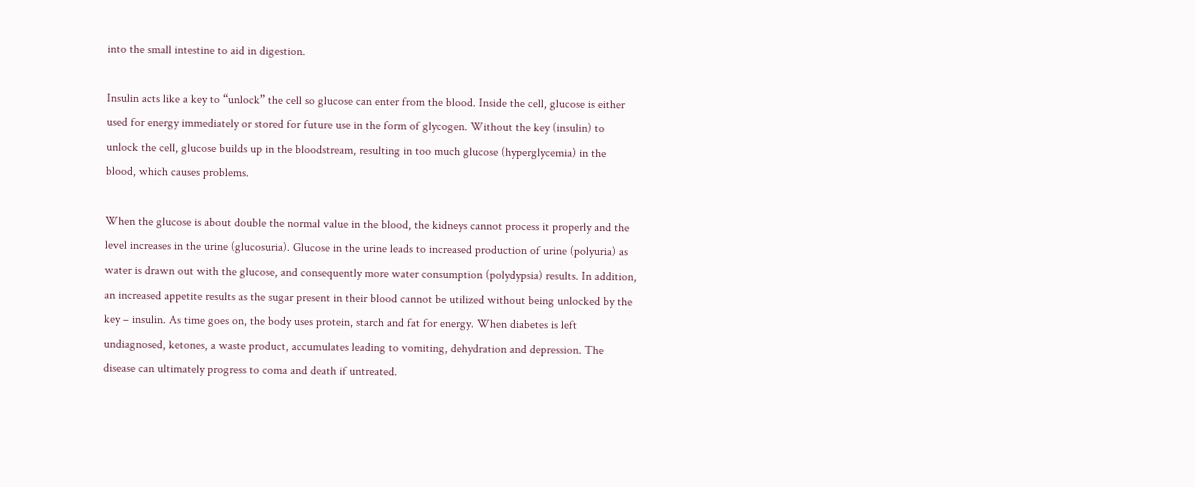into the small intestine to aid in digestion.

Insulin acts like a key to “unlock” the cell so glucose can enter from the blood. Inside the cell, glucose is either used for energy immediately or stored for future use in the form of glycogen. Without the key (insulin) to unlock the cell, glucose builds up in the bloodstream, resulting in too much glucose (hyperglycemia) in the blood, which causes problems.

When the glucose is about double the normal value in the blood, the kidneys cannot process it properly and the level increases in the urine (glucosuria). Glucose in the urine leads to increased production of urine (polyuria) as water is drawn out with the glucose, and consequently more water consumption (polydypsia) results. In addition, an increased appetite results as the sugar present in their blood cannot be utilized without being unlocked by the key – insulin. As time goes on, the body uses protein, starch and fat for energy. When diabetes is left undiagnosed, ketones, a waste product, accumulates leading to vomiting, dehydration and depression. The disease can ultimately progress to coma and death if untreated.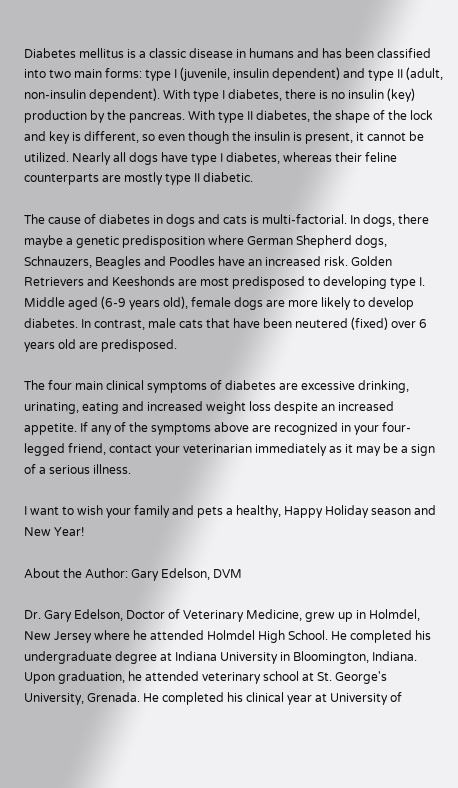Diabetes mellitus is a classic disease in humans and has been classified into two main forms: type I (juvenile, insulin dependent) and type II (adult, non-insulin dependent). With type I diabetes, there is no insulin (key) production by the pancreas. With type II diabetes, the shape of the lock and key is different, so even though the insulin is present, it cannot be utilized. Nearly all dogs have type I diabetes, whereas their feline counterparts are mostly type II diabetic.

The cause of diabetes in dogs and cats is multi-factorial. In dogs, there maybe a genetic predisposition where German Shepherd dogs, Schnauzers, Beagles and Poodles have an increased risk. Golden Retrievers and Keeshonds are most predisposed to developing type I. Middle aged (6-9 years old), female dogs are more likely to develop diabetes. In contrast, male cats that have been neutered (fixed) over 6 years old are predisposed.

The four main clinical symptoms of diabetes are excessive drinking, urinating, eating and increased weight loss despite an increased appetite. If any of the symptoms above are recognized in your four-legged friend, contact your veterinarian immediately as it may be a sign of a serious illness.

I want to wish your family and pets a healthy, Happy Holiday season and New Year!

About the Author: Gary Edelson, DVM

Dr. Gary Edelson, Doctor of Veterinary Medicine, grew up in Holmdel, New Jersey where he attended Holmdel High School. He completed his undergraduate degree at Indiana University in Bloomington, Indiana. Upon graduation, he attended veterinary school at St. George's University, Grenada. He completed his clinical year at University of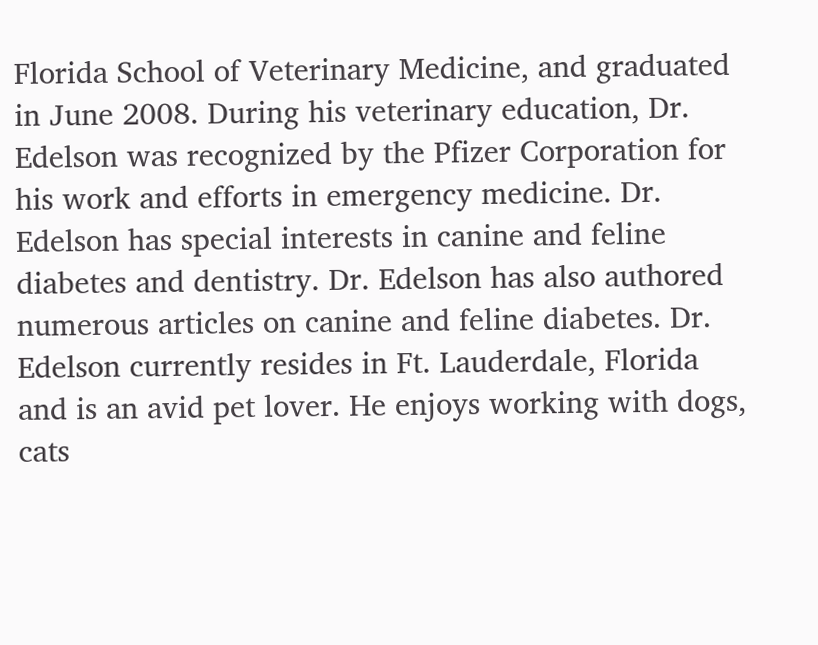Florida School of Veterinary Medicine, and graduated in June 2008. During his veterinary education, Dr. Edelson was recognized by the Pfizer Corporation for his work and efforts in emergency medicine. Dr. Edelson has special interests in canine and feline diabetes and dentistry. Dr. Edelson has also authored numerous articles on canine and feline diabetes. Dr. Edelson currently resides in Ft. Lauderdale, Florida and is an avid pet lover. He enjoys working with dogs, cats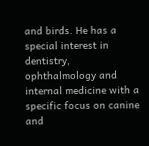and birds. He has a special interest in dentistry, ophthalmology and internal medicine with a specific focus on canine and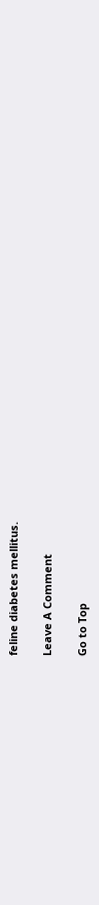feline diabetes mellitus.

Leave A Comment

Go to Top